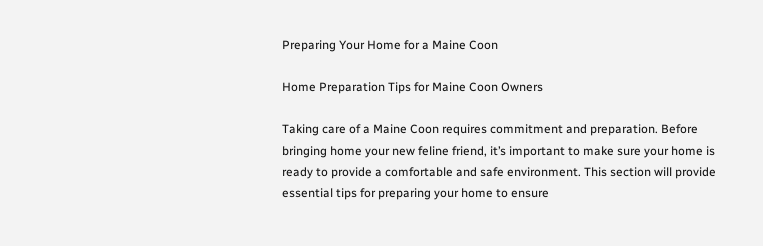Preparing Your Home for a Maine Coon

Home Preparation Tips for Maine Coon Owners

Taking care of a Maine Coon requires commitment and preparation. Before bringing home your new feline friend, it’s important to make sure your home is ready to provide a comfortable and safe environment. This section will provide essential tips for preparing your home to ensure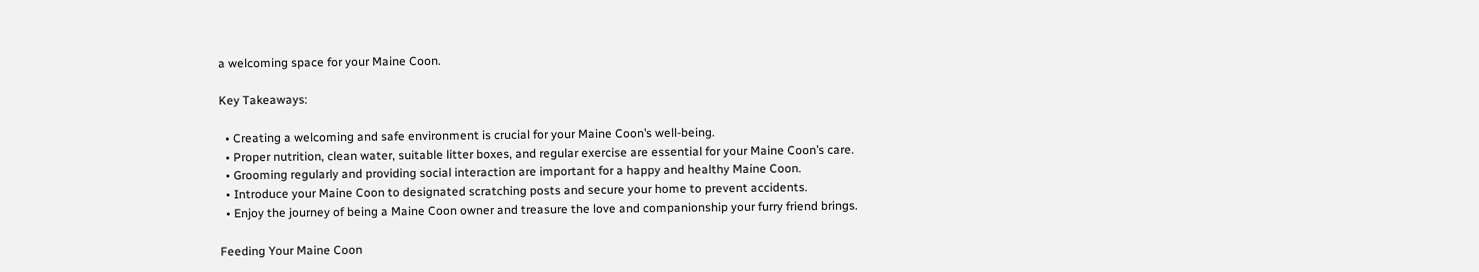a welcoming space for your Maine Coon.

Key Takeaways:

  • Creating a welcoming and safe environment is crucial for your Maine Coon’s well-being.
  • Proper nutrition, clean water, suitable litter boxes, and regular exercise are essential for your Maine Coon’s care.
  • Grooming regularly and providing social interaction are important for a happy and healthy Maine Coon.
  • Introduce your Maine Coon to designated scratching posts and secure your home to prevent accidents.
  • Enjoy the journey of being a Maine Coon owner and treasure the love and companionship your furry friend brings.

Feeding Your Maine Coon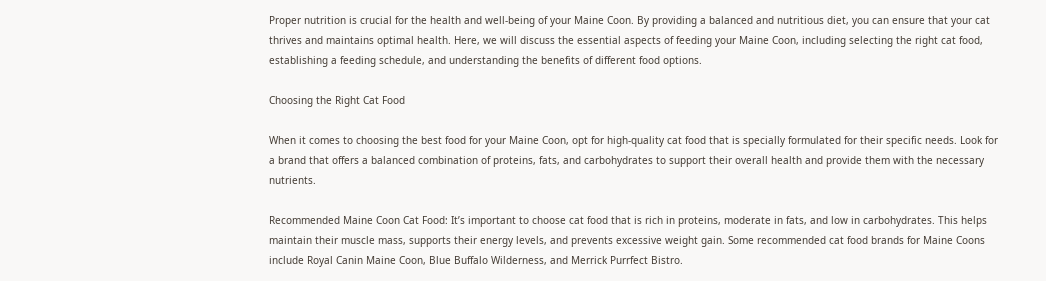Proper nutrition is crucial for the health and well-being of your Maine Coon. By providing a balanced and nutritious diet, you can ensure that your cat thrives and maintains optimal health. Here, we will discuss the essential aspects of feeding your Maine Coon, including selecting the right cat food, establishing a feeding schedule, and understanding the benefits of different food options.

Choosing the Right Cat Food

When it comes to choosing the best food for your Maine Coon, opt for high-quality cat food that is specially formulated for their specific needs. Look for a brand that offers a balanced combination of proteins, fats, and carbohydrates to support their overall health and provide them with the necessary nutrients.

Recommended Maine Coon Cat Food: It’s important to choose cat food that is rich in proteins, moderate in fats, and low in carbohydrates. This helps maintain their muscle mass, supports their energy levels, and prevents excessive weight gain. Some recommended cat food brands for Maine Coons include Royal Canin Maine Coon, Blue Buffalo Wilderness, and Merrick Purrfect Bistro.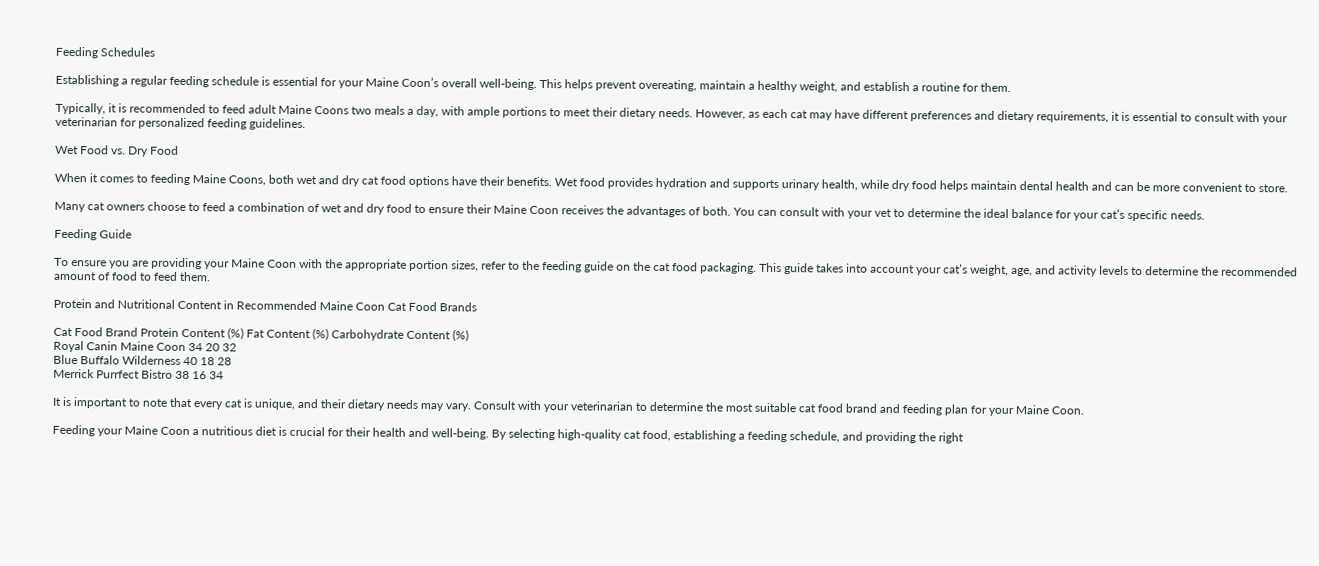Feeding Schedules

Establishing a regular feeding schedule is essential for your Maine Coon’s overall well-being. This helps prevent overeating, maintain a healthy weight, and establish a routine for them.

Typically, it is recommended to feed adult Maine Coons two meals a day, with ample portions to meet their dietary needs. However, as each cat may have different preferences and dietary requirements, it is essential to consult with your veterinarian for personalized feeding guidelines.

Wet Food vs. Dry Food

When it comes to feeding Maine Coons, both wet and dry cat food options have their benefits. Wet food provides hydration and supports urinary health, while dry food helps maintain dental health and can be more convenient to store.

Many cat owners choose to feed a combination of wet and dry food to ensure their Maine Coon receives the advantages of both. You can consult with your vet to determine the ideal balance for your cat’s specific needs.

Feeding Guide

To ensure you are providing your Maine Coon with the appropriate portion sizes, refer to the feeding guide on the cat food packaging. This guide takes into account your cat’s weight, age, and activity levels to determine the recommended amount of food to feed them.

Protein and Nutritional Content in Recommended Maine Coon Cat Food Brands

Cat Food Brand Protein Content (%) Fat Content (%) Carbohydrate Content (%)
Royal Canin Maine Coon 34 20 32
Blue Buffalo Wilderness 40 18 28
Merrick Purrfect Bistro 38 16 34

It is important to note that every cat is unique, and their dietary needs may vary. Consult with your veterinarian to determine the most suitable cat food brand and feeding plan for your Maine Coon.

Feeding your Maine Coon a nutritious diet is crucial for their health and well-being. By selecting high-quality cat food, establishing a feeding schedule, and providing the right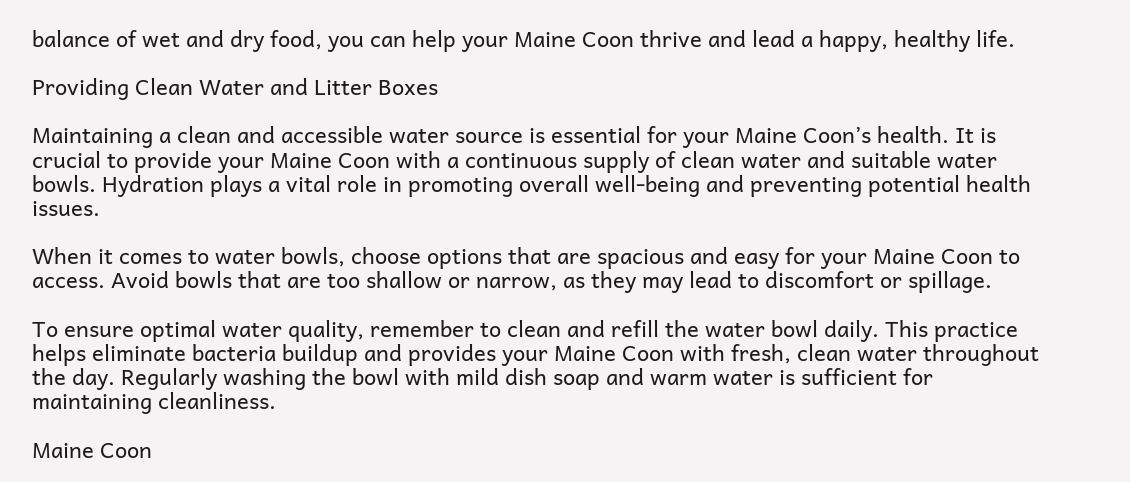balance of wet and dry food, you can help your Maine Coon thrive and lead a happy, healthy life.

Providing Clean Water and Litter Boxes

Maintaining a clean and accessible water source is essential for your Maine Coon’s health. It is crucial to provide your Maine Coon with a continuous supply of clean water and suitable water bowls. Hydration plays a vital role in promoting overall well-being and preventing potential health issues.

When it comes to water bowls, choose options that are spacious and easy for your Maine Coon to access. Avoid bowls that are too shallow or narrow, as they may lead to discomfort or spillage.

To ensure optimal water quality, remember to clean and refill the water bowl daily. This practice helps eliminate bacteria buildup and provides your Maine Coon with fresh, clean water throughout the day. Regularly washing the bowl with mild dish soap and warm water is sufficient for maintaining cleanliness.

Maine Coon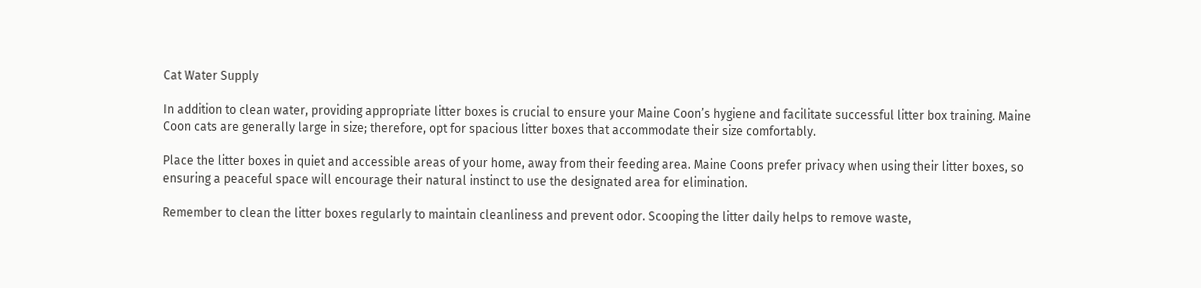Cat Water Supply

In addition to clean water, providing appropriate litter boxes is crucial to ensure your Maine Coon’s hygiene and facilitate successful litter box training. Maine Coon cats are generally large in size; therefore, opt for spacious litter boxes that accommodate their size comfortably.

Place the litter boxes in quiet and accessible areas of your home, away from their feeding area. Maine Coons prefer privacy when using their litter boxes, so ensuring a peaceful space will encourage their natural instinct to use the designated area for elimination.

Remember to clean the litter boxes regularly to maintain cleanliness and prevent odor. Scooping the litter daily helps to remove waste,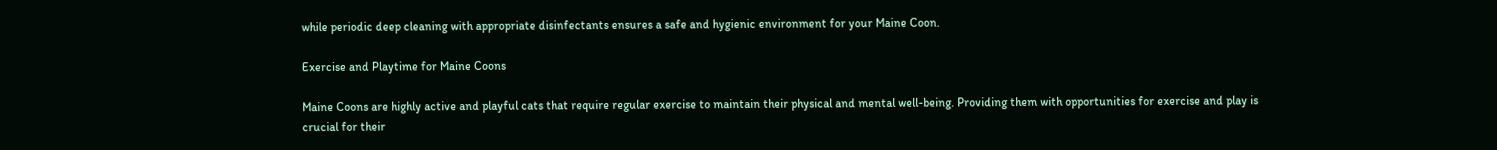while periodic deep cleaning with appropriate disinfectants ensures a safe and hygienic environment for your Maine Coon.

Exercise and Playtime for Maine Coons

Maine Coons are highly active and playful cats that require regular exercise to maintain their physical and mental well-being. Providing them with opportunities for exercise and play is crucial for their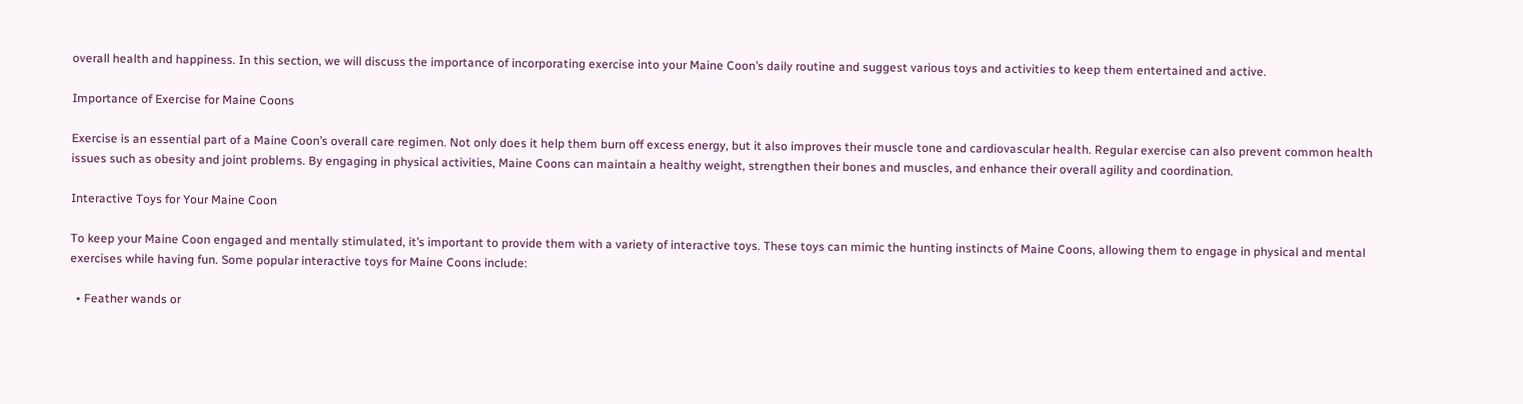overall health and happiness. In this section, we will discuss the importance of incorporating exercise into your Maine Coon’s daily routine and suggest various toys and activities to keep them entertained and active.

Importance of Exercise for Maine Coons

Exercise is an essential part of a Maine Coon’s overall care regimen. Not only does it help them burn off excess energy, but it also improves their muscle tone and cardiovascular health. Regular exercise can also prevent common health issues such as obesity and joint problems. By engaging in physical activities, Maine Coons can maintain a healthy weight, strengthen their bones and muscles, and enhance their overall agility and coordination.

Interactive Toys for Your Maine Coon

To keep your Maine Coon engaged and mentally stimulated, it’s important to provide them with a variety of interactive toys. These toys can mimic the hunting instincts of Maine Coons, allowing them to engage in physical and mental exercises while having fun. Some popular interactive toys for Maine Coons include:

  • Feather wands or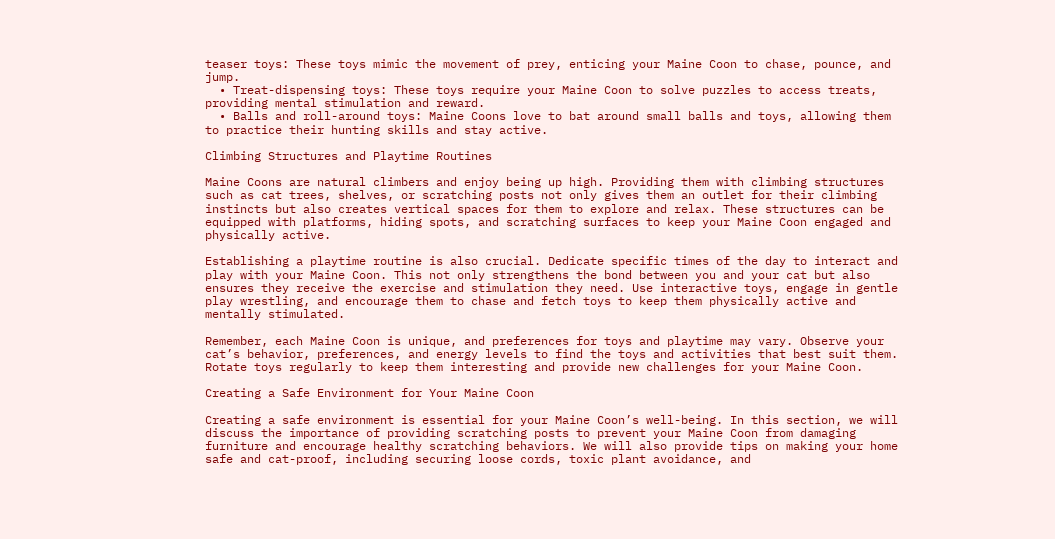teaser toys: These toys mimic the movement of prey, enticing your Maine Coon to chase, pounce, and jump.
  • Treat-dispensing toys: These toys require your Maine Coon to solve puzzles to access treats, providing mental stimulation and reward.
  • Balls and roll-around toys: Maine Coons love to bat around small balls and toys, allowing them to practice their hunting skills and stay active.

Climbing Structures and Playtime Routines

Maine Coons are natural climbers and enjoy being up high. Providing them with climbing structures such as cat trees, shelves, or scratching posts not only gives them an outlet for their climbing instincts but also creates vertical spaces for them to explore and relax. These structures can be equipped with platforms, hiding spots, and scratching surfaces to keep your Maine Coon engaged and physically active.

Establishing a playtime routine is also crucial. Dedicate specific times of the day to interact and play with your Maine Coon. This not only strengthens the bond between you and your cat but also ensures they receive the exercise and stimulation they need. Use interactive toys, engage in gentle play wrestling, and encourage them to chase and fetch toys to keep them physically active and mentally stimulated.

Remember, each Maine Coon is unique, and preferences for toys and playtime may vary. Observe your cat’s behavior, preferences, and energy levels to find the toys and activities that best suit them. Rotate toys regularly to keep them interesting and provide new challenges for your Maine Coon.

Creating a Safe Environment for Your Maine Coon

Creating a safe environment is essential for your Maine Coon’s well-being. In this section, we will discuss the importance of providing scratching posts to prevent your Maine Coon from damaging furniture and encourage healthy scratching behaviors. We will also provide tips on making your home safe and cat-proof, including securing loose cords, toxic plant avoidance, and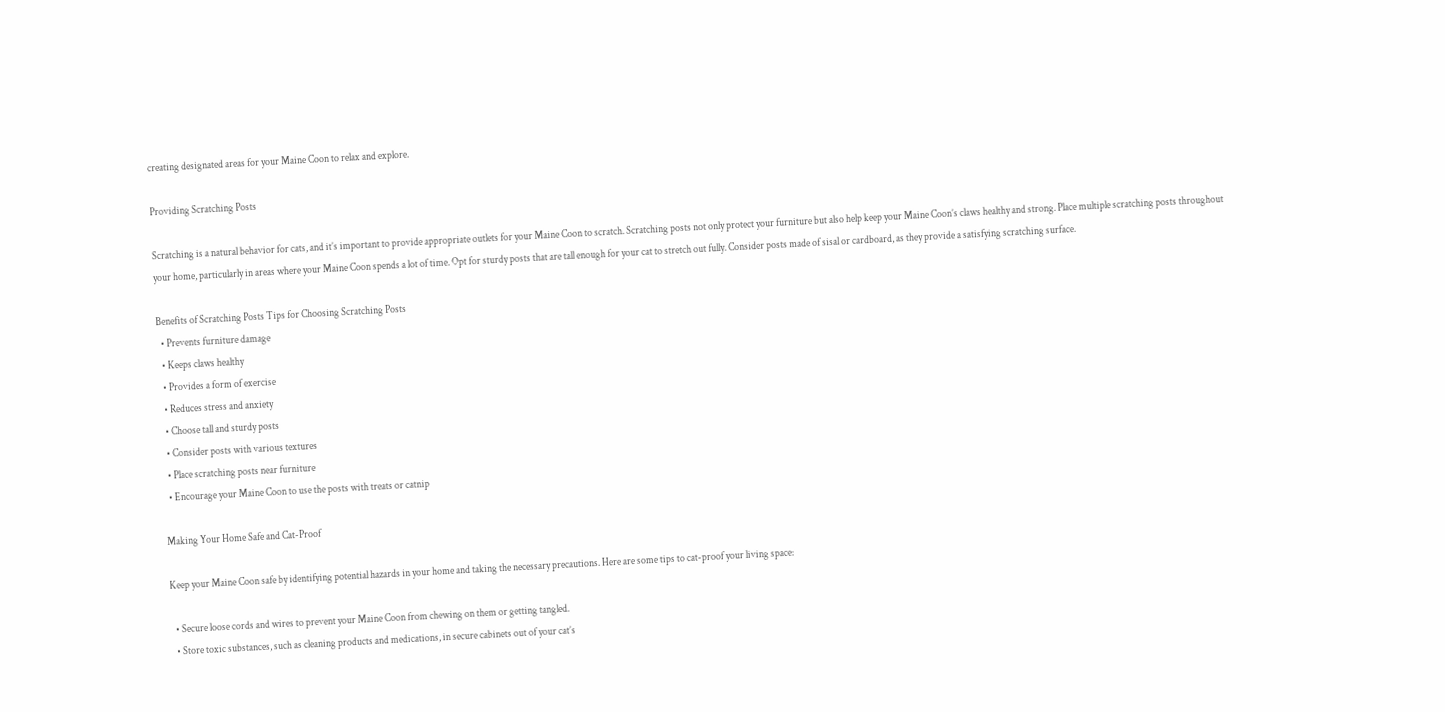creating designated areas for your Maine Coon to relax and explore.

Providing Scratching Posts

Scratching is a natural behavior for cats, and it’s important to provide appropriate outlets for your Maine Coon to scratch. Scratching posts not only protect your furniture but also help keep your Maine Coon’s claws healthy and strong. Place multiple scratching posts throughout your home, particularly in areas where your Maine Coon spends a lot of time. Opt for sturdy posts that are tall enough for your cat to stretch out fully. Consider posts made of sisal or cardboard, as they provide a satisfying scratching surface.

Benefits of Scratching Posts Tips for Choosing Scratching Posts
  • Prevents furniture damage
  • Keeps claws healthy
  • Provides a form of exercise
  • Reduces stress and anxiety
  • Choose tall and sturdy posts
  • Consider posts with various textures
  • Place scratching posts near furniture
  • Encourage your Maine Coon to use the posts with treats or catnip

Making Your Home Safe and Cat-Proof

Keep your Maine Coon safe by identifying potential hazards in your home and taking the necessary precautions. Here are some tips to cat-proof your living space:

  • Secure loose cords and wires to prevent your Maine Coon from chewing on them or getting tangled.
  • Store toxic substances, such as cleaning products and medications, in secure cabinets out of your cat’s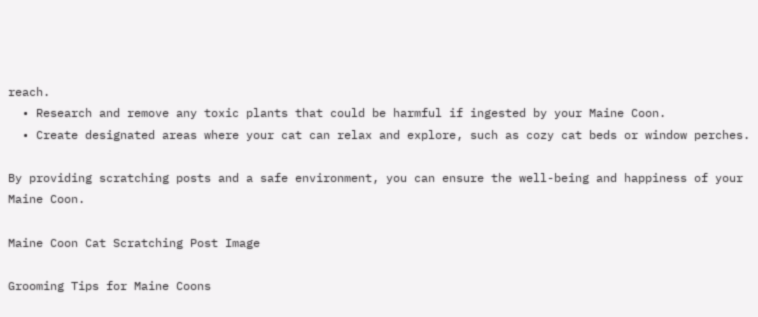reach.
  • Research and remove any toxic plants that could be harmful if ingested by your Maine Coon.
  • Create designated areas where your cat can relax and explore, such as cozy cat beds or window perches.

By providing scratching posts and a safe environment, you can ensure the well-being and happiness of your Maine Coon.

Maine Coon Cat Scratching Post Image

Grooming Tips for Maine Coons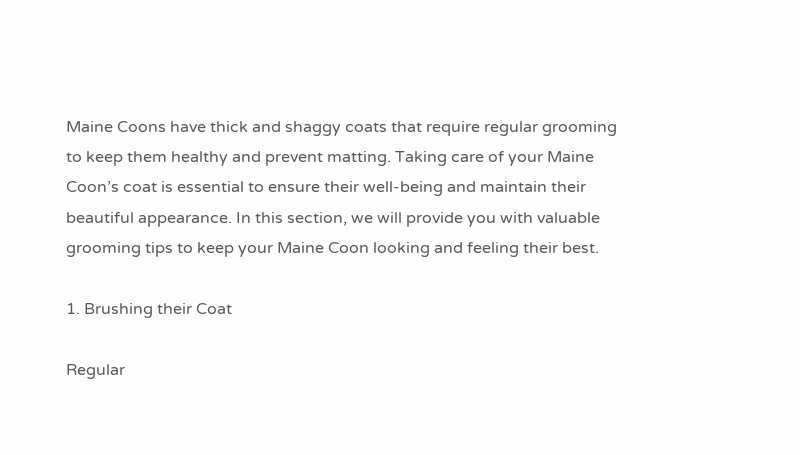Maine Coons have thick and shaggy coats that require regular grooming to keep them healthy and prevent matting. Taking care of your Maine Coon’s coat is essential to ensure their well-being and maintain their beautiful appearance. In this section, we will provide you with valuable grooming tips to keep your Maine Coon looking and feeling their best.

1. Brushing their Coat

Regular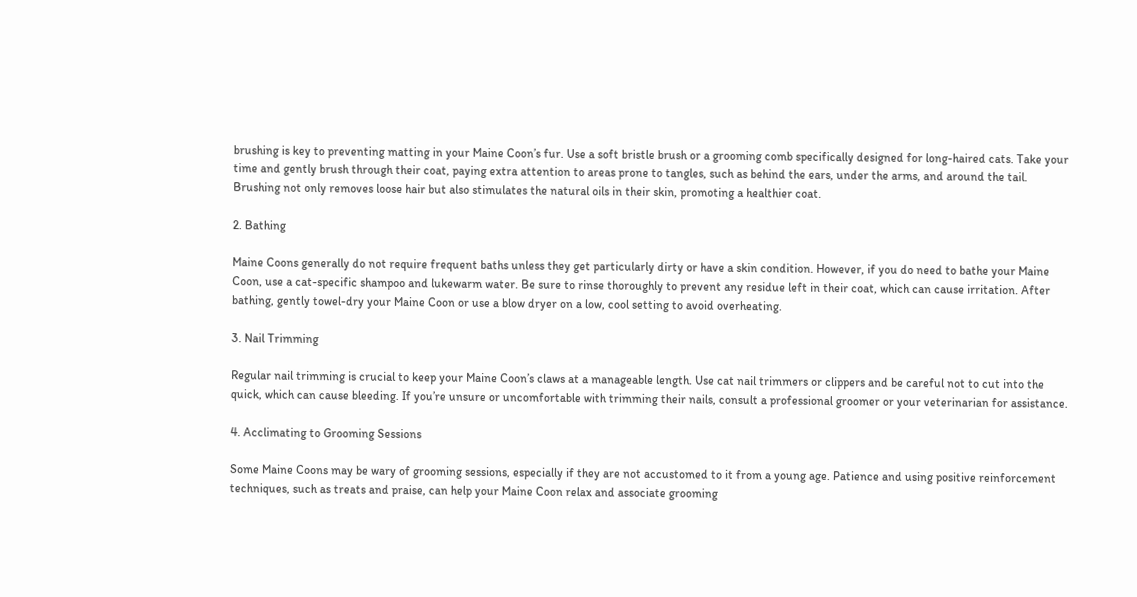brushing is key to preventing matting in your Maine Coon’s fur. Use a soft bristle brush or a grooming comb specifically designed for long-haired cats. Take your time and gently brush through their coat, paying extra attention to areas prone to tangles, such as behind the ears, under the arms, and around the tail. Brushing not only removes loose hair but also stimulates the natural oils in their skin, promoting a healthier coat.

2. Bathing

Maine Coons generally do not require frequent baths unless they get particularly dirty or have a skin condition. However, if you do need to bathe your Maine Coon, use a cat-specific shampoo and lukewarm water. Be sure to rinse thoroughly to prevent any residue left in their coat, which can cause irritation. After bathing, gently towel-dry your Maine Coon or use a blow dryer on a low, cool setting to avoid overheating.

3. Nail Trimming

Regular nail trimming is crucial to keep your Maine Coon’s claws at a manageable length. Use cat nail trimmers or clippers and be careful not to cut into the quick, which can cause bleeding. If you’re unsure or uncomfortable with trimming their nails, consult a professional groomer or your veterinarian for assistance.

4. Acclimating to Grooming Sessions

Some Maine Coons may be wary of grooming sessions, especially if they are not accustomed to it from a young age. Patience and using positive reinforcement techniques, such as treats and praise, can help your Maine Coon relax and associate grooming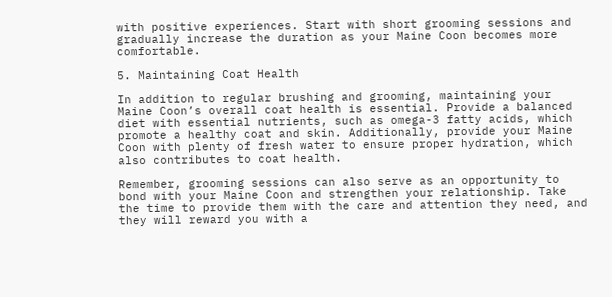with positive experiences. Start with short grooming sessions and gradually increase the duration as your Maine Coon becomes more comfortable.

5. Maintaining Coat Health

In addition to regular brushing and grooming, maintaining your Maine Coon’s overall coat health is essential. Provide a balanced diet with essential nutrients, such as omega-3 fatty acids, which promote a healthy coat and skin. Additionally, provide your Maine Coon with plenty of fresh water to ensure proper hydration, which also contributes to coat health.

Remember, grooming sessions can also serve as an opportunity to bond with your Maine Coon and strengthen your relationship. Take the time to provide them with the care and attention they need, and they will reward you with a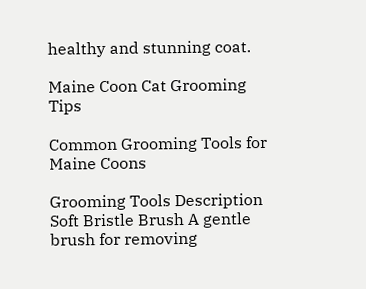healthy and stunning coat.

Maine Coon Cat Grooming Tips

Common Grooming Tools for Maine Coons

Grooming Tools Description
Soft Bristle Brush A gentle brush for removing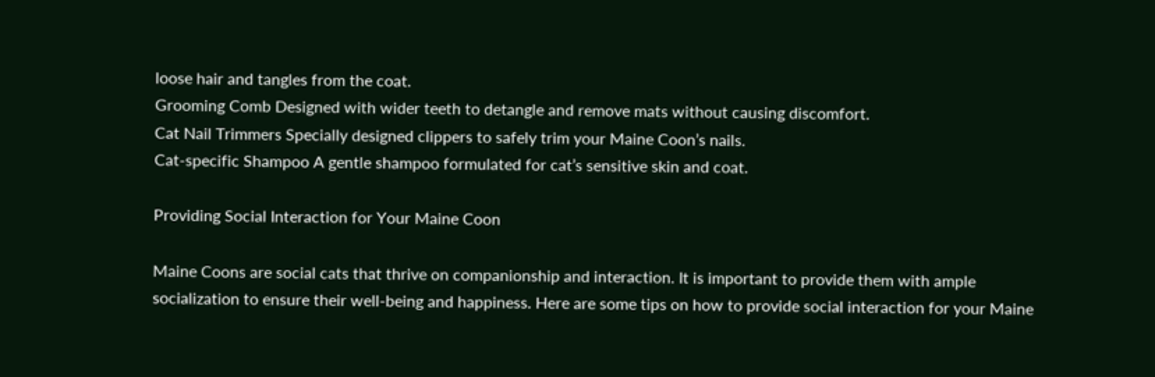loose hair and tangles from the coat.
Grooming Comb Designed with wider teeth to detangle and remove mats without causing discomfort.
Cat Nail Trimmers Specially designed clippers to safely trim your Maine Coon’s nails.
Cat-specific Shampoo A gentle shampoo formulated for cat’s sensitive skin and coat.

Providing Social Interaction for Your Maine Coon

Maine Coons are social cats that thrive on companionship and interaction. It is important to provide them with ample socialization to ensure their well-being and happiness. Here are some tips on how to provide social interaction for your Maine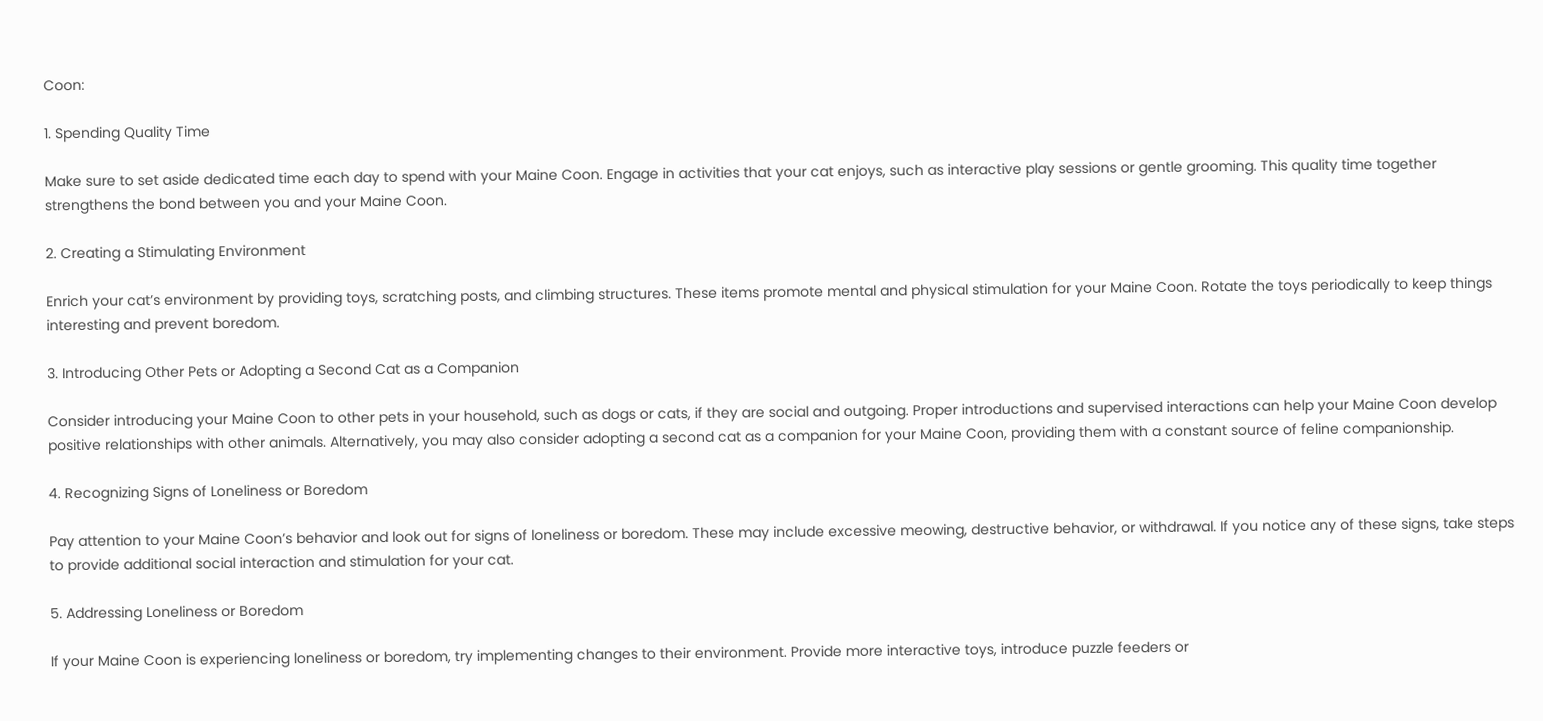Coon:

1. Spending Quality Time

Make sure to set aside dedicated time each day to spend with your Maine Coon. Engage in activities that your cat enjoys, such as interactive play sessions or gentle grooming. This quality time together strengthens the bond between you and your Maine Coon.

2. Creating a Stimulating Environment

Enrich your cat’s environment by providing toys, scratching posts, and climbing structures. These items promote mental and physical stimulation for your Maine Coon. Rotate the toys periodically to keep things interesting and prevent boredom.

3. Introducing Other Pets or Adopting a Second Cat as a Companion

Consider introducing your Maine Coon to other pets in your household, such as dogs or cats, if they are social and outgoing. Proper introductions and supervised interactions can help your Maine Coon develop positive relationships with other animals. Alternatively, you may also consider adopting a second cat as a companion for your Maine Coon, providing them with a constant source of feline companionship.

4. Recognizing Signs of Loneliness or Boredom

Pay attention to your Maine Coon’s behavior and look out for signs of loneliness or boredom. These may include excessive meowing, destructive behavior, or withdrawal. If you notice any of these signs, take steps to provide additional social interaction and stimulation for your cat.

5. Addressing Loneliness or Boredom

If your Maine Coon is experiencing loneliness or boredom, try implementing changes to their environment. Provide more interactive toys, introduce puzzle feeders or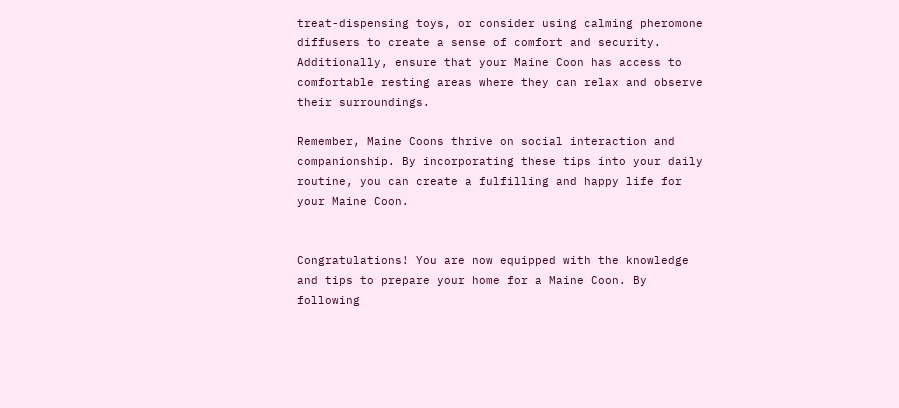treat-dispensing toys, or consider using calming pheromone diffusers to create a sense of comfort and security. Additionally, ensure that your Maine Coon has access to comfortable resting areas where they can relax and observe their surroundings.

Remember, Maine Coons thrive on social interaction and companionship. By incorporating these tips into your daily routine, you can create a fulfilling and happy life for your Maine Coon.


Congratulations! You are now equipped with the knowledge and tips to prepare your home for a Maine Coon. By following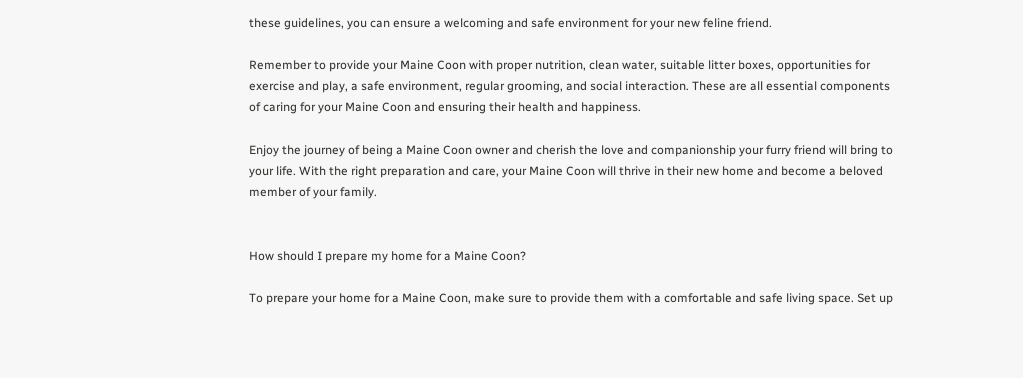these guidelines, you can ensure a welcoming and safe environment for your new feline friend.

Remember to provide your Maine Coon with proper nutrition, clean water, suitable litter boxes, opportunities for exercise and play, a safe environment, regular grooming, and social interaction. These are all essential components of caring for your Maine Coon and ensuring their health and happiness.

Enjoy the journey of being a Maine Coon owner and cherish the love and companionship your furry friend will bring to your life. With the right preparation and care, your Maine Coon will thrive in their new home and become a beloved member of your family.


How should I prepare my home for a Maine Coon?

To prepare your home for a Maine Coon, make sure to provide them with a comfortable and safe living space. Set up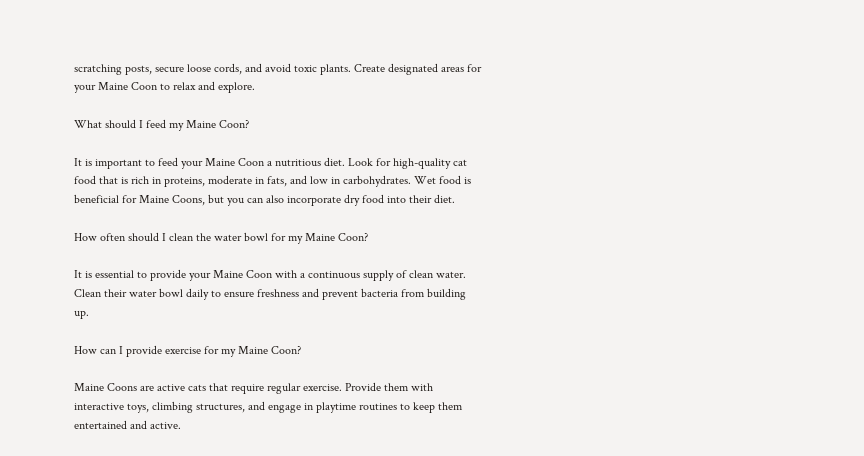scratching posts, secure loose cords, and avoid toxic plants. Create designated areas for your Maine Coon to relax and explore.

What should I feed my Maine Coon?

It is important to feed your Maine Coon a nutritious diet. Look for high-quality cat food that is rich in proteins, moderate in fats, and low in carbohydrates. Wet food is beneficial for Maine Coons, but you can also incorporate dry food into their diet.

How often should I clean the water bowl for my Maine Coon?

It is essential to provide your Maine Coon with a continuous supply of clean water. Clean their water bowl daily to ensure freshness and prevent bacteria from building up.

How can I provide exercise for my Maine Coon?

Maine Coons are active cats that require regular exercise. Provide them with interactive toys, climbing structures, and engage in playtime routines to keep them entertained and active.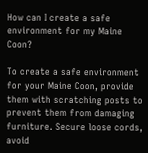How can I create a safe environment for my Maine Coon?

To create a safe environment for your Maine Coon, provide them with scratching posts to prevent them from damaging furniture. Secure loose cords, avoid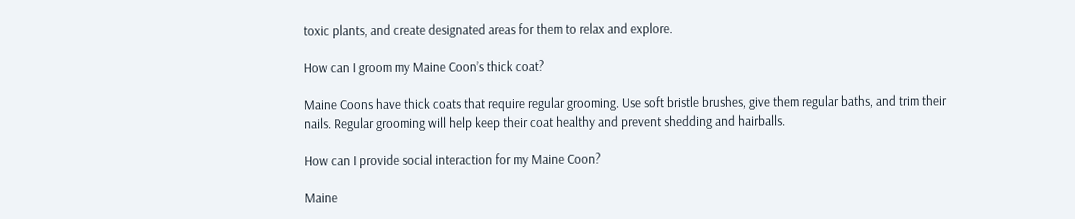toxic plants, and create designated areas for them to relax and explore.

How can I groom my Maine Coon’s thick coat?

Maine Coons have thick coats that require regular grooming. Use soft bristle brushes, give them regular baths, and trim their nails. Regular grooming will help keep their coat healthy and prevent shedding and hairballs.

How can I provide social interaction for my Maine Coon?

Maine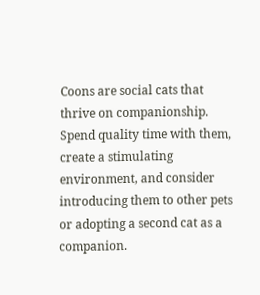Coons are social cats that thrive on companionship. Spend quality time with them, create a stimulating environment, and consider introducing them to other pets or adopting a second cat as a companion.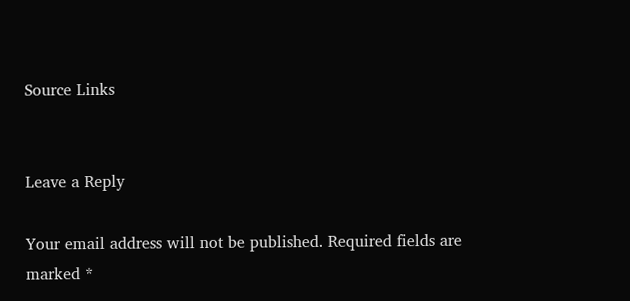Source Links


Leave a Reply

Your email address will not be published. Required fields are marked *